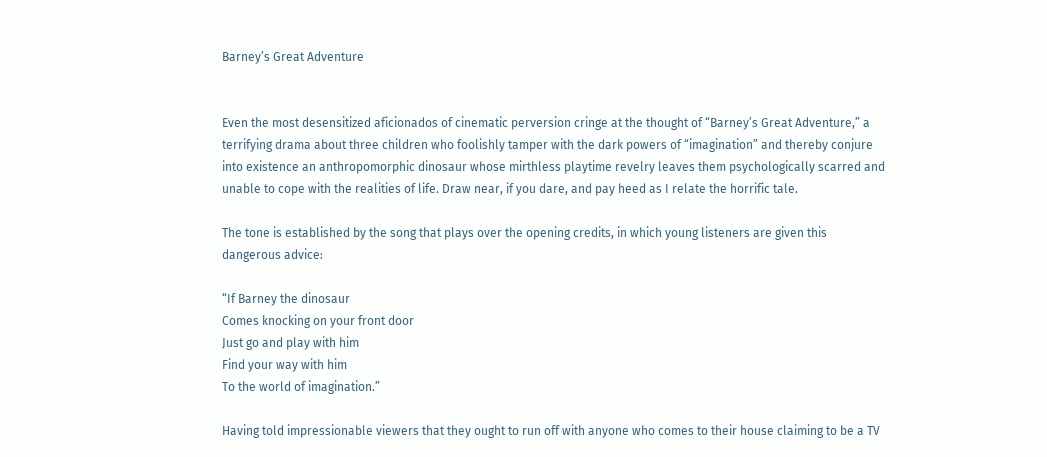Barney’s Great Adventure


Even the most desensitized aficionados of cinematic perversion cringe at the thought of “Barney’s Great Adventure,” a terrifying drama about three children who foolishly tamper with the dark powers of “imagination” and thereby conjure into existence an anthropomorphic dinosaur whose mirthless playtime revelry leaves them psychologically scarred and unable to cope with the realities of life. Draw near, if you dare, and pay heed as I relate the horrific tale.

The tone is established by the song that plays over the opening credits, in which young listeners are given this dangerous advice:

“If Barney the dinosaur
Comes knocking on your front door
Just go and play with him
Find your way with him
To the world of imagination.”

Having told impressionable viewers that they ought to run off with anyone who comes to their house claiming to be a TV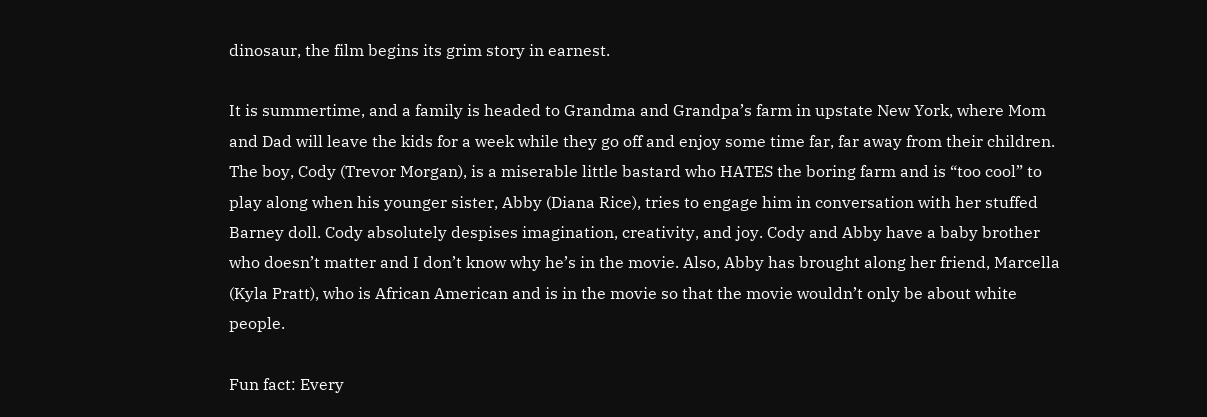dinosaur, the film begins its grim story in earnest.

It is summertime, and a family is headed to Grandma and Grandpa’s farm in upstate New York, where Mom and Dad will leave the kids for a week while they go off and enjoy some time far, far away from their children. The boy, Cody (Trevor Morgan), is a miserable little bastard who HATES the boring farm and is “too cool” to play along when his younger sister, Abby (Diana Rice), tries to engage him in conversation with her stuffed Barney doll. Cody absolutely despises imagination, creativity, and joy. Cody and Abby have a baby brother who doesn’t matter and I don’t know why he’s in the movie. Also, Abby has brought along her friend, Marcella (Kyla Pratt), who is African American and is in the movie so that the movie wouldn’t only be about white people.

Fun fact: Every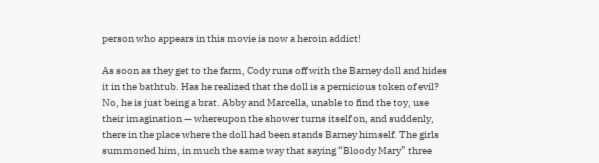person who appears in this movie is now a heroin addict!

As soon as they get to the farm, Cody runs off with the Barney doll and hides it in the bathtub. Has he realized that the doll is a pernicious token of evil? No, he is just being a brat. Abby and Marcella, unable to find the toy, use their imagination — whereupon the shower turns itself on, and suddenly, there in the place where the doll had been stands Barney himself. The girls summoned him, in much the same way that saying “Bloody Mary” three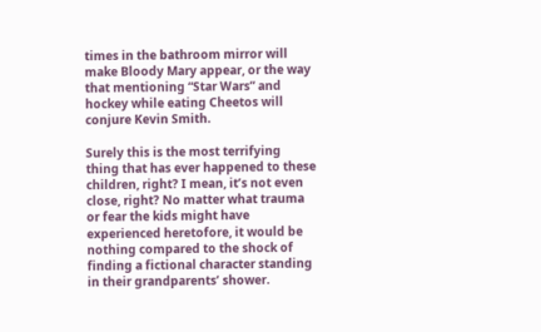times in the bathroom mirror will make Bloody Mary appear, or the way that mentioning “Star Wars” and hockey while eating Cheetos will conjure Kevin Smith.

Surely this is the most terrifying thing that has ever happened to these children, right? I mean, it’s not even close, right? No matter what trauma or fear the kids might have experienced heretofore, it would be nothing compared to the shock of finding a fictional character standing in their grandparents’ shower.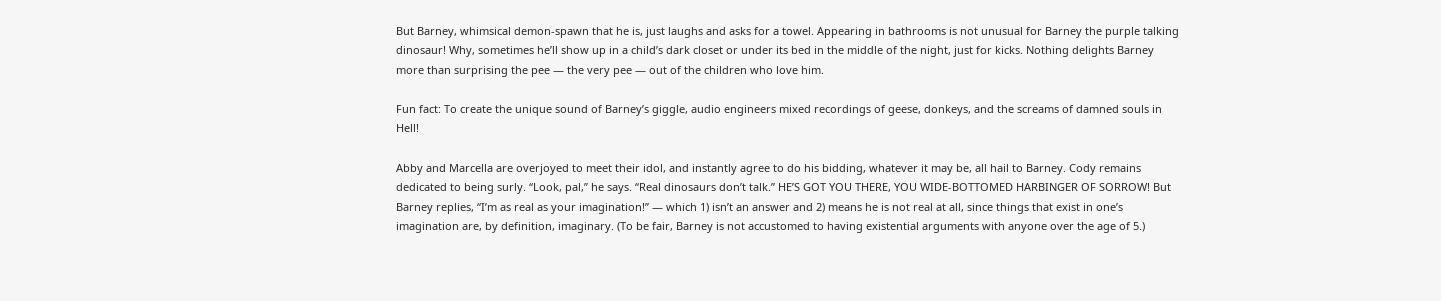But Barney, whimsical demon-spawn that he is, just laughs and asks for a towel. Appearing in bathrooms is not unusual for Barney the purple talking dinosaur! Why, sometimes he’ll show up in a child’s dark closet or under its bed in the middle of the night, just for kicks. Nothing delights Barney more than surprising the pee — the very pee — out of the children who love him.

Fun fact: To create the unique sound of Barney’s giggle, audio engineers mixed recordings of geese, donkeys, and the screams of damned souls in Hell!

Abby and Marcella are overjoyed to meet their idol, and instantly agree to do his bidding, whatever it may be, all hail to Barney. Cody remains dedicated to being surly. “Look, pal,” he says. “Real dinosaurs don’t talk.” HE’S GOT YOU THERE, YOU WIDE-BOTTOMED HARBINGER OF SORROW! But Barney replies, “I’m as real as your imagination!” — which 1) isn’t an answer and 2) means he is not real at all, since things that exist in one’s imagination are, by definition, imaginary. (To be fair, Barney is not accustomed to having existential arguments with anyone over the age of 5.)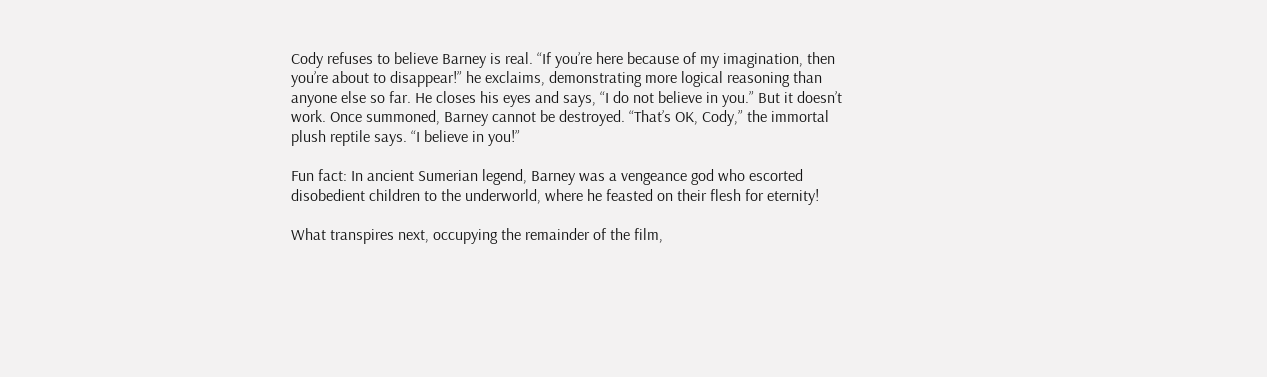Cody refuses to believe Barney is real. “If you’re here because of my imagination, then you’re about to disappear!” he exclaims, demonstrating more logical reasoning than anyone else so far. He closes his eyes and says, “I do not believe in you.” But it doesn’t work. Once summoned, Barney cannot be destroyed. “That’s OK, Cody,” the immortal plush reptile says. “I believe in you!”

Fun fact: In ancient Sumerian legend, Barney was a vengeance god who escorted disobedient children to the underworld, where he feasted on their flesh for eternity!

What transpires next, occupying the remainder of the film,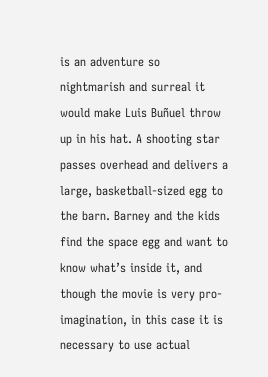is an adventure so nightmarish and surreal it would make Luis Buñuel throw up in his hat. A shooting star passes overhead and delivers a large, basketball-sized egg to the barn. Barney and the kids find the space egg and want to know what’s inside it, and though the movie is very pro-imagination, in this case it is necessary to use actual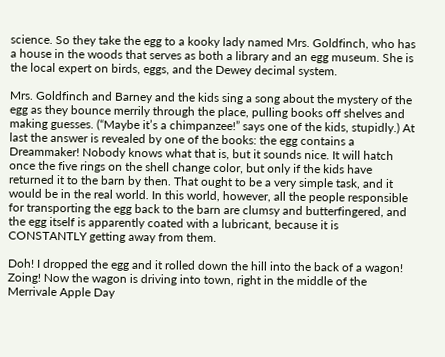science. So they take the egg to a kooky lady named Mrs. Goldfinch, who has a house in the woods that serves as both a library and an egg museum. She is the local expert on birds, eggs, and the Dewey decimal system.

Mrs. Goldfinch and Barney and the kids sing a song about the mystery of the egg as they bounce merrily through the place, pulling books off shelves and making guesses. (“Maybe it’s a chimpanzee!” says one of the kids, stupidly.) At last the answer is revealed by one of the books: the egg contains a Dreammaker! Nobody knows what that is, but it sounds nice. It will hatch once the five rings on the shell change color, but only if the kids have returned it to the barn by then. That ought to be a very simple task, and it would be in the real world. In this world, however, all the people responsible for transporting the egg back to the barn are clumsy and butterfingered, and the egg itself is apparently coated with a lubricant, because it is CONSTANTLY getting away from them.

Doh! I dropped the egg and it rolled down the hill into the back of a wagon! Zoing! Now the wagon is driving into town, right in the middle of the Merrivale Apple Day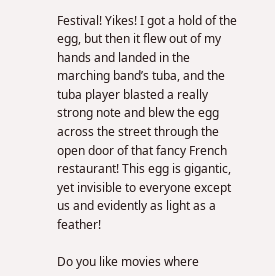Festival! Yikes! I got a hold of the egg, but then it flew out of my hands and landed in the marching band’s tuba, and the tuba player blasted a really strong note and blew the egg across the street through the open door of that fancy French restaurant! This egg is gigantic, yet invisible to everyone except us and evidently as light as a feather!

Do you like movies where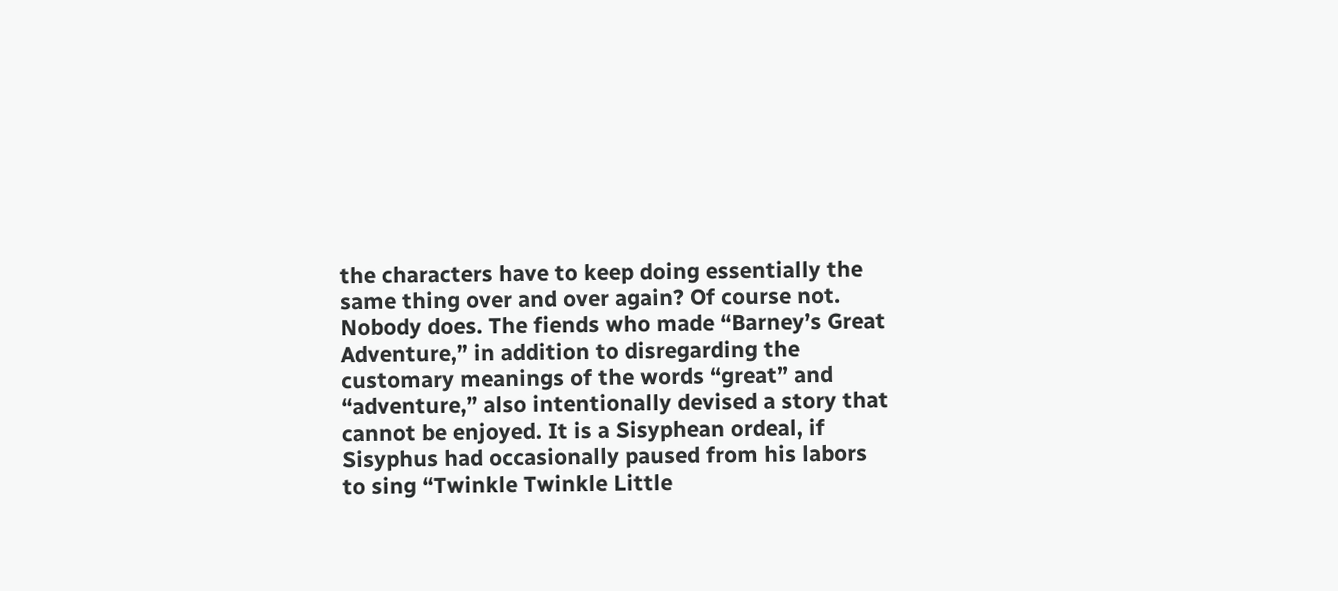the characters have to keep doing essentially the same thing over and over again? Of course not. Nobody does. The fiends who made “Barney’s Great Adventure,” in addition to disregarding the customary meanings of the words “great” and “adventure,” also intentionally devised a story that cannot be enjoyed. It is a Sisyphean ordeal, if Sisyphus had occasionally paused from his labors to sing “Twinkle Twinkle Little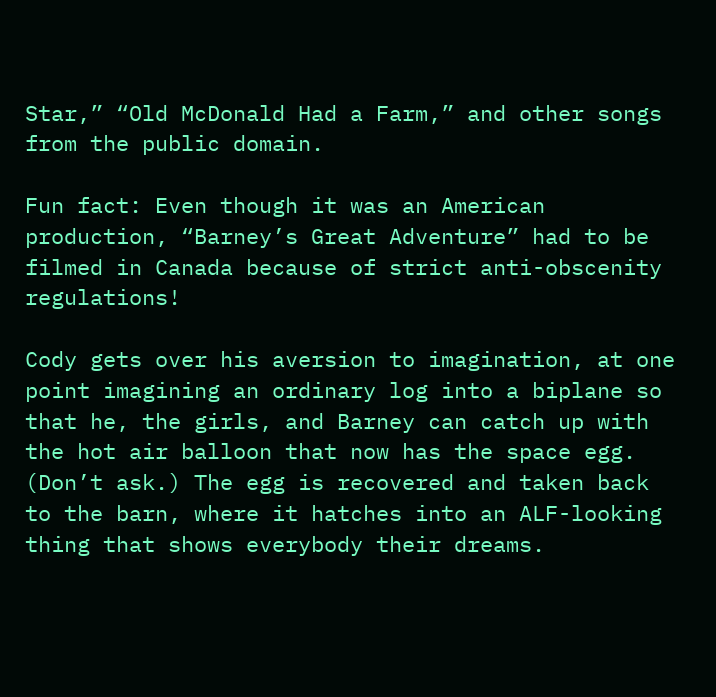Star,” “Old McDonald Had a Farm,” and other songs from the public domain.

Fun fact: Even though it was an American production, “Barney’s Great Adventure” had to be filmed in Canada because of strict anti-obscenity regulations!

Cody gets over his aversion to imagination, at one point imagining an ordinary log into a biplane so that he, the girls, and Barney can catch up with the hot air balloon that now has the space egg. (Don’t ask.) The egg is recovered and taken back to the barn, where it hatches into an ALF-looking thing that shows everybody their dreams.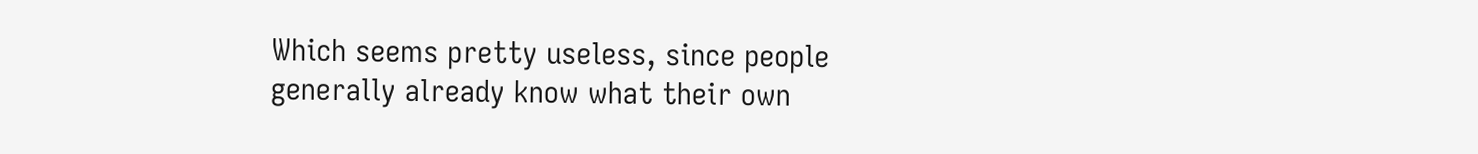Which seems pretty useless, since people generally already know what their own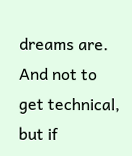dreams are. And not to get technical, but if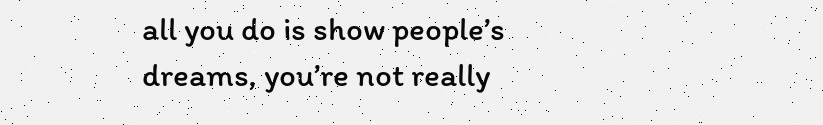all you do is show people’s dreams, you’re not really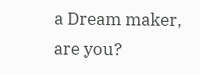a Dream maker, are you?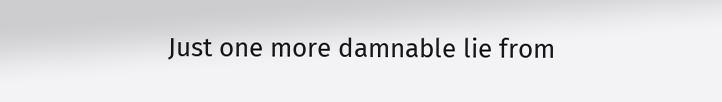Just one more damnable lie from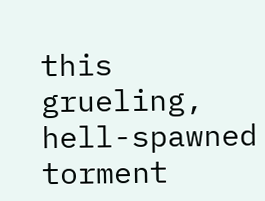this grueling, hell-spawned torment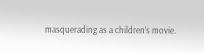masquerading as a children’s movie.